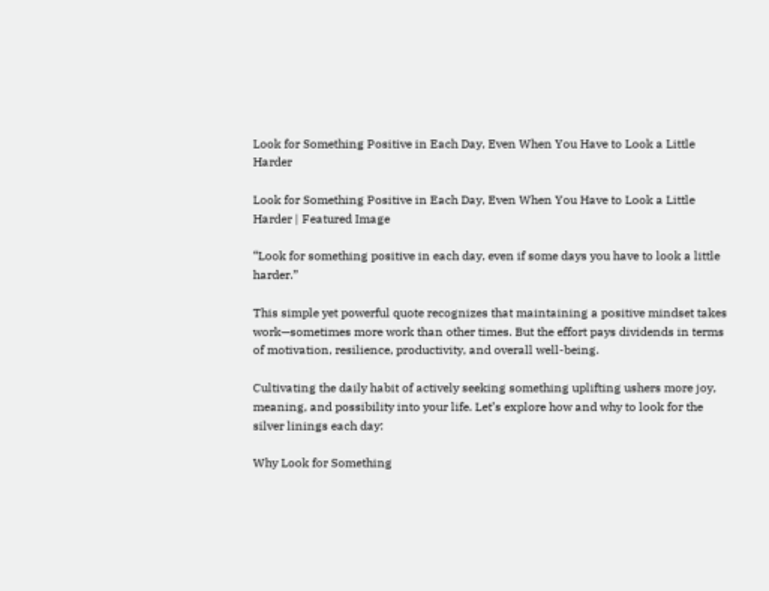Look for Something Positive in Each Day, Even When You Have to Look a Little Harder

Look for Something Positive in Each Day, Even When You Have to Look a Little Harder | Featured Image

“Look for something positive in each day, even if some days you have to look a little harder.”

This simple yet powerful quote recognizes that maintaining a positive mindset takes work—sometimes more work than other times. But the effort pays dividends in terms of motivation, resilience, productivity, and overall well-being.

Cultivating the daily habit of actively seeking something uplifting ushers more joy, meaning, and possibility into your life. Let’s explore how and why to look for the silver linings each day:

Why Look for Something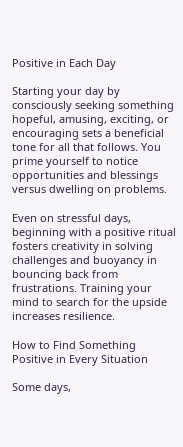Positive in Each Day

Starting your day by consciously seeking something hopeful, amusing, exciting, or encouraging sets a beneficial tone for all that follows. You prime yourself to notice opportunities and blessings versus dwelling on problems.

Even on stressful days, beginning with a positive ritual fosters creativity in solving challenges and buoyancy in bouncing back from frustrations. Training your mind to search for the upside increases resilience.

How to Find Something Positive in Every Situation

Some days,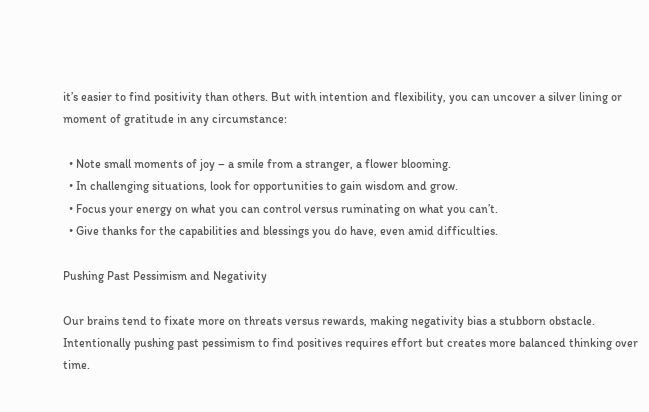it’s easier to find positivity than others. But with intention and flexibility, you can uncover a silver lining or moment of gratitude in any circumstance:

  • Note small moments of joy – a smile from a stranger, a flower blooming.
  • In challenging situations, look for opportunities to gain wisdom and grow.
  • Focus your energy on what you can control versus ruminating on what you can’t.
  • Give thanks for the capabilities and blessings you do have, even amid difficulties.

Pushing Past Pessimism and Negativity

Our brains tend to fixate more on threats versus rewards, making negativity bias a stubborn obstacle. Intentionally pushing past pessimism to find positives requires effort but creates more balanced thinking over time.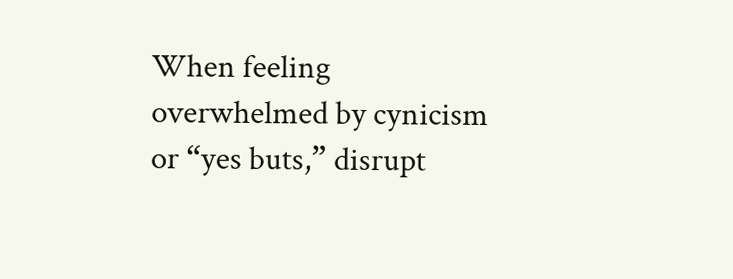When feeling overwhelmed by cynicism or “yes buts,” disrupt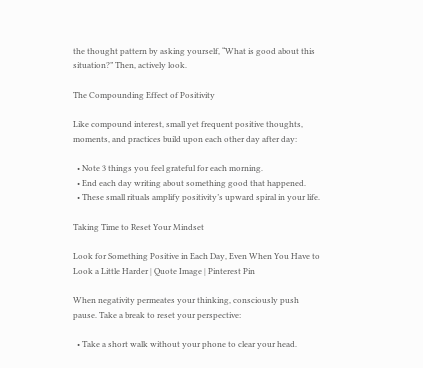the thought pattern by asking yourself, “What is good about this situation?” Then, actively look.

The Compounding Effect of Positivity

Like compound interest, small yet frequent positive thoughts, moments, and practices build upon each other day after day:

  • Note 3 things you feel grateful for each morning.
  • End each day writing about something good that happened.
  • These small rituals amplify positivity’s upward spiral in your life.

Taking Time to Reset Your Mindset

Look for Something Positive in Each Day, Even When You Have to Look a Little Harder | Quote Image | Pinterest Pin

When negativity permeates your thinking, consciously push pause. Take a break to reset your perspective:

  • Take a short walk without your phone to clear your head.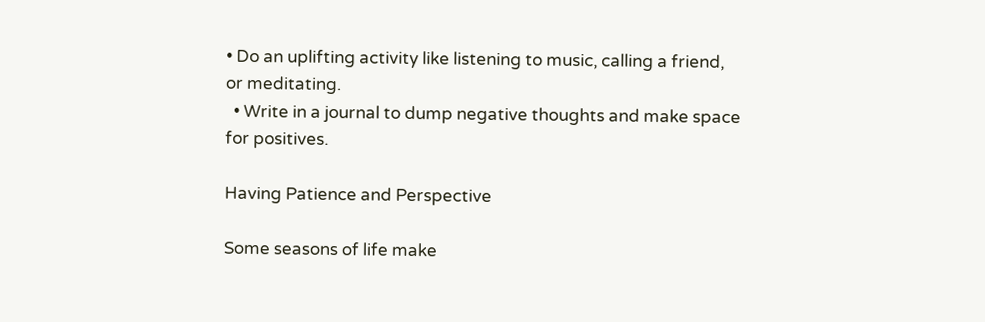• Do an uplifting activity like listening to music, calling a friend, or meditating.
  • Write in a journal to dump negative thoughts and make space for positives.

Having Patience and Perspective

Some seasons of life make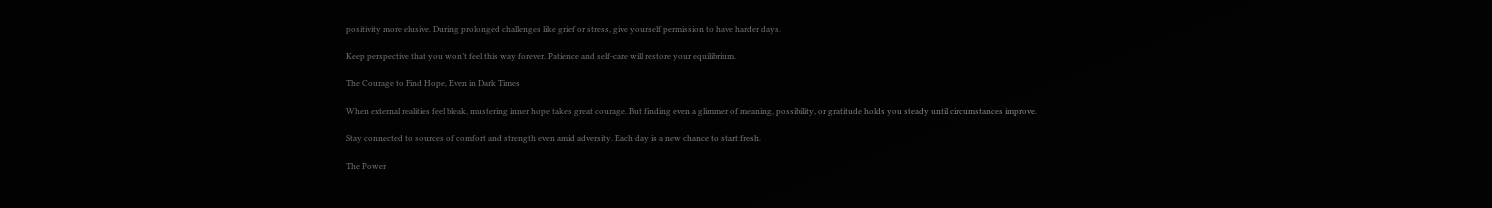positivity more elusive. During prolonged challenges like grief or stress, give yourself permission to have harder days.

Keep perspective that you won’t feel this way forever. Patience and self-care will restore your equilibrium.

The Courage to Find Hope, Even in Dark Times

When external realities feel bleak, mustering inner hope takes great courage. But finding even a glimmer of meaning, possibility, or gratitude holds you steady until circumstances improve.

Stay connected to sources of comfort and strength even amid adversity. Each day is a new chance to start fresh.

The Power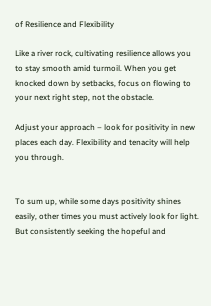of Resilience and Flexibility

Like a river rock, cultivating resilience allows you to stay smooth amid turmoil. When you get knocked down by setbacks, focus on flowing to your next right step, not the obstacle.

Adjust your approach – look for positivity in new places each day. Flexibility and tenacity will help you through.


To sum up, while some days positivity shines easily, other times you must actively look for light. But consistently seeking the hopeful and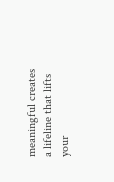meaningful creates a lifeline that lifts your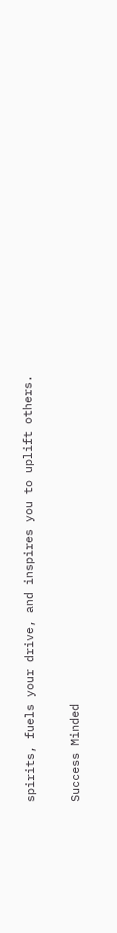spirits, fuels your drive, and inspires you to uplift others.

Success Minded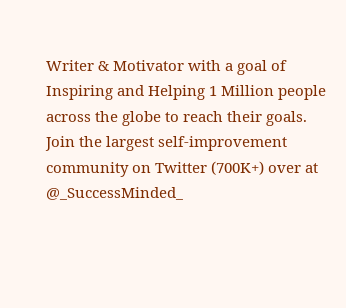Writer & Motivator with a goal of Inspiring and Helping 1 Million people across the globe to reach their goals. Join the largest self-improvement community on Twitter (700K+) over at @_SuccessMinded_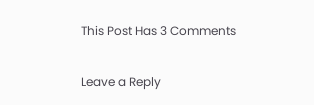This Post Has 3 Comments

Leave a Reply